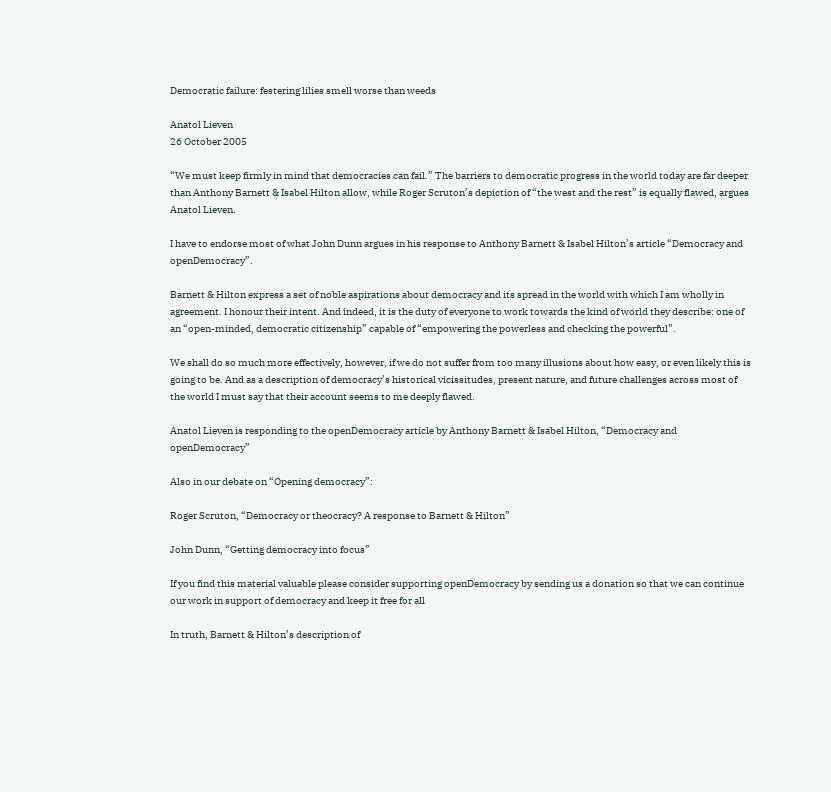Democratic failure: festering lilies smell worse than weeds

Anatol Lieven
26 October 2005

“We must keep firmly in mind that democracies can fail.” The barriers to democratic progress in the world today are far deeper than Anthony Barnett & Isabel Hilton allow, while Roger Scruton’s depiction of “the west and the rest” is equally flawed, argues Anatol Lieven.

I have to endorse most of what John Dunn argues in his response to Anthony Barnett & Isabel Hilton’s article “Democracy and openDemocracy”.

Barnett & Hilton express a set of noble aspirations about democracy and its spread in the world with which I am wholly in agreement. I honour their intent. And indeed, it is the duty of everyone to work towards the kind of world they describe: one of an “open-minded, democratic citizenship” capable of “empowering the powerless and checking the powerful”.

We shall do so much more effectively, however, if we do not suffer from too many illusions about how easy, or even likely this is going to be. And as a description of democracy’s historical vicissitudes, present nature, and future challenges across most of the world I must say that their account seems to me deeply flawed.

Anatol Lieven is responding to the openDemocracy article by Anthony Barnett & Isabel Hilton, “Democracy and openDemocracy”

Also in our debate on “Opening democracy”:

Roger Scruton, “Democracy or theocracy? A response to Barnett & Hilton”

John Dunn, “Getting democracy into focus”

If you find this material valuable please consider supporting openDemocracy by sending us a donation so that we can continue our work in support of democracy and keep it free for all

In truth, Barnett & Hilton’s description of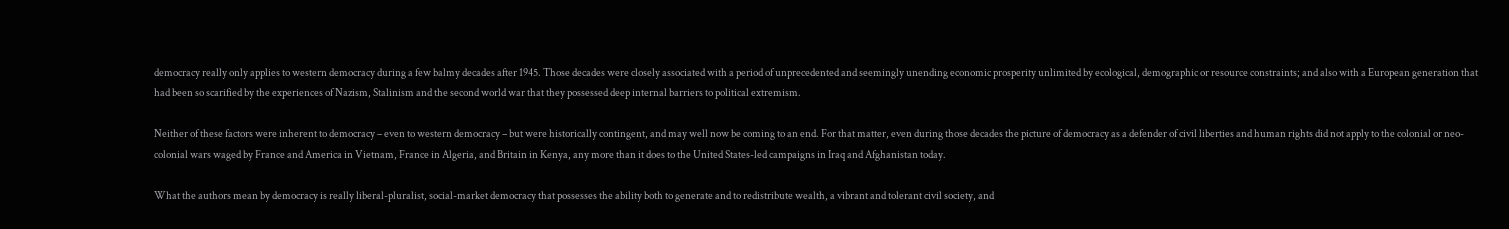democracy really only applies to western democracy during a few balmy decades after 1945. Those decades were closely associated with a period of unprecedented and seemingly unending economic prosperity unlimited by ecological, demographic or resource constraints; and also with a European generation that had been so scarified by the experiences of Nazism, Stalinism and the second world war that they possessed deep internal barriers to political extremism.

Neither of these factors were inherent to democracy – even to western democracy – but were historically contingent, and may well now be coming to an end. For that matter, even during those decades the picture of democracy as a defender of civil liberties and human rights did not apply to the colonial or neo-colonial wars waged by France and America in Vietnam, France in Algeria, and Britain in Kenya, any more than it does to the United States-led campaigns in Iraq and Afghanistan today.

What the authors mean by democracy is really liberal-pluralist, social-market democracy that possesses the ability both to generate and to redistribute wealth, a vibrant and tolerant civil society, and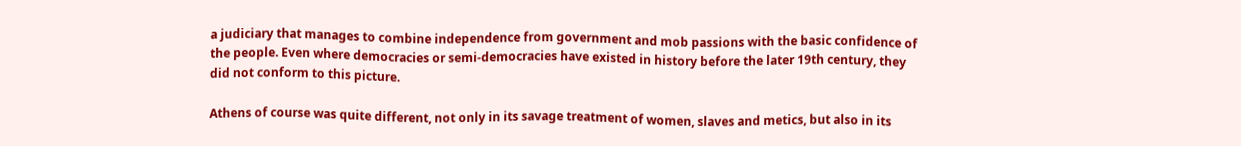a judiciary that manages to combine independence from government and mob passions with the basic confidence of the people. Even where democracies or semi-democracies have existed in history before the later 19th century, they did not conform to this picture.

Athens of course was quite different, not only in its savage treatment of women, slaves and metics, but also in its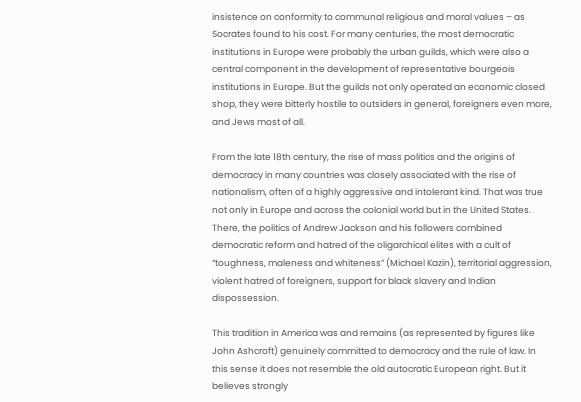insistence on conformity to communal religious and moral values – as Socrates found to his cost. For many centuries, the most democratic institutions in Europe were probably the urban guilds, which were also a central component in the development of representative bourgeois institutions in Europe. But the guilds not only operated an economic closed shop, they were bitterly hostile to outsiders in general, foreigners even more, and Jews most of all.

From the late 18th century, the rise of mass politics and the origins of democracy in many countries was closely associated with the rise of nationalism, often of a highly aggressive and intolerant kind. That was true not only in Europe and across the colonial world but in the United States. There, the politics of Andrew Jackson and his followers combined democratic reform and hatred of the oligarchical elites with a cult of “toughness, maleness and whiteness” (Michael Kazin), territorial aggression, violent hatred of foreigners, support for black slavery and Indian dispossession.

This tradition in America was and remains (as represented by figures like John Ashcroft) genuinely committed to democracy and the rule of law. In this sense it does not resemble the old autocratic European right. But it believes strongly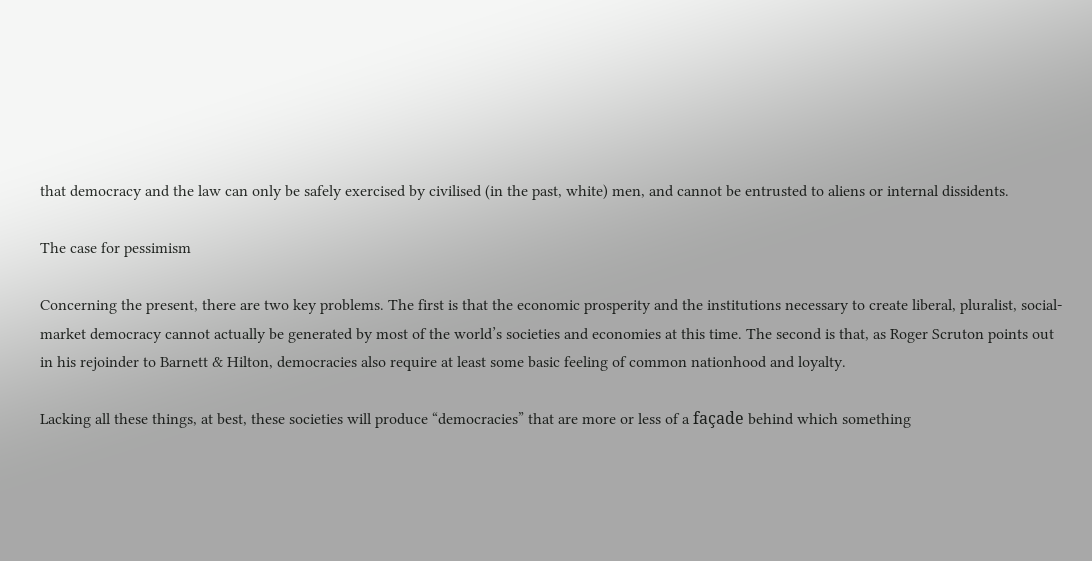that democracy and the law can only be safely exercised by civilised (in the past, white) men, and cannot be entrusted to aliens or internal dissidents.

The case for pessimism

Concerning the present, there are two key problems. The first is that the economic prosperity and the institutions necessary to create liberal, pluralist, social-market democracy cannot actually be generated by most of the world’s societies and economies at this time. The second is that, as Roger Scruton points out in his rejoinder to Barnett & Hilton, democracies also require at least some basic feeling of common nationhood and loyalty.

Lacking all these things, at best, these societies will produce “democracies” that are more or less of a façade behind which something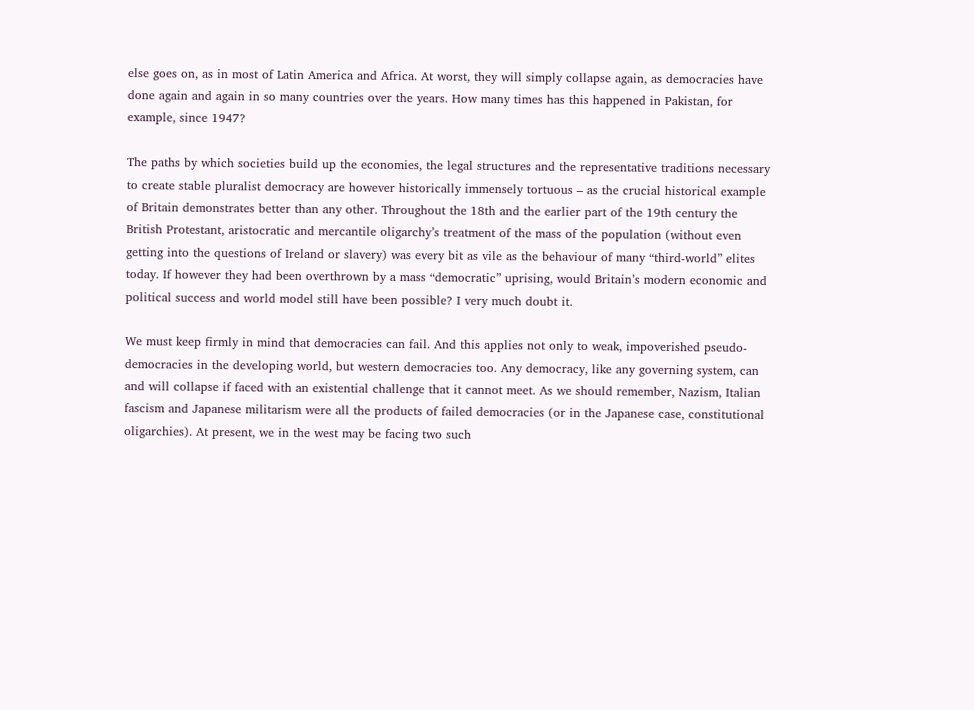else goes on, as in most of Latin America and Africa. At worst, they will simply collapse again, as democracies have done again and again in so many countries over the years. How many times has this happened in Pakistan, for example, since 1947?

The paths by which societies build up the economies, the legal structures and the representative traditions necessary to create stable pluralist democracy are however historically immensely tortuous – as the crucial historical example of Britain demonstrates better than any other. Throughout the 18th and the earlier part of the 19th century the British Protestant, aristocratic and mercantile oligarchy’s treatment of the mass of the population (without even getting into the questions of Ireland or slavery) was every bit as vile as the behaviour of many “third-world” elites today. If however they had been overthrown by a mass “democratic” uprising, would Britain’s modern economic and political success and world model still have been possible? I very much doubt it.

We must keep firmly in mind that democracies can fail. And this applies not only to weak, impoverished pseudo-democracies in the developing world, but western democracies too. Any democracy, like any governing system, can and will collapse if faced with an existential challenge that it cannot meet. As we should remember, Nazism, Italian fascism and Japanese militarism were all the products of failed democracies (or in the Japanese case, constitutional oligarchies). At present, we in the west may be facing two such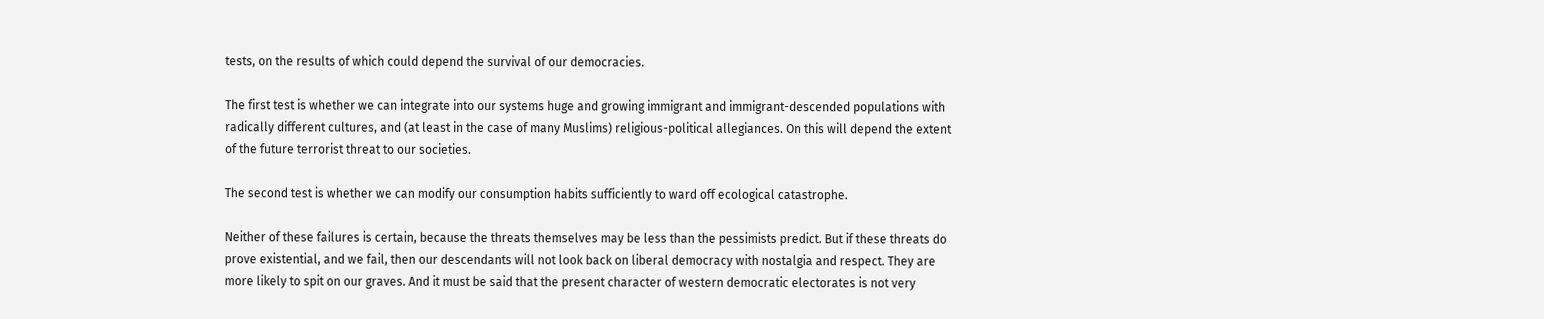tests, on the results of which could depend the survival of our democracies.

The first test is whether we can integrate into our systems huge and growing immigrant and immigrant-descended populations with radically different cultures, and (at least in the case of many Muslims) religious-political allegiances. On this will depend the extent of the future terrorist threat to our societies.

The second test is whether we can modify our consumption habits sufficiently to ward off ecological catastrophe.

Neither of these failures is certain, because the threats themselves may be less than the pessimists predict. But if these threats do prove existential, and we fail, then our descendants will not look back on liberal democracy with nostalgia and respect. They are more likely to spit on our graves. And it must be said that the present character of western democratic electorates is not very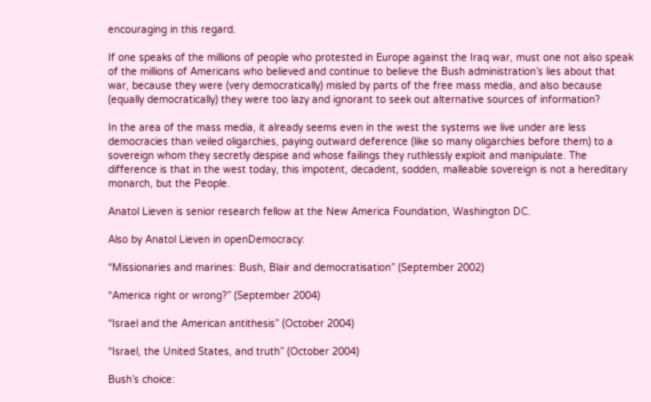encouraging in this regard.

If one speaks of the millions of people who protested in Europe against the Iraq war, must one not also speak of the millions of Americans who believed and continue to believe the Bush administration’s lies about that war, because they were (very democratically) misled by parts of the free mass media, and also because (equally democratically) they were too lazy and ignorant to seek out alternative sources of information?

In the area of the mass media, it already seems even in the west the systems we live under are less democracies than veiled oligarchies, paying outward deference (like so many oligarchies before them) to a sovereign whom they secretly despise and whose failings they ruthlessly exploit and manipulate. The difference is that in the west today, this impotent, decadent, sodden, malleable sovereign is not a hereditary monarch, but the People.

Anatol Lieven is senior research fellow at the New America Foundation, Washington DC.

Also by Anatol Lieven in openDemocracy:

“Missionaries and marines: Bush, Blair and democratisation” (September 2002)

“America right or wrong?” (September 2004)

“Israel and the American antithesis” (October 2004)

“Israel, the United States, and truth” (October 2004)

Bush’s choice: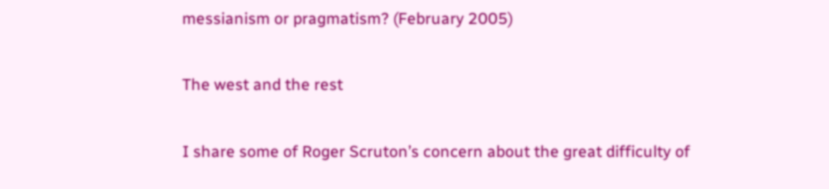messianism or pragmatism? (February 2005)

The west and the rest

I share some of Roger Scruton’s concern about the great difficulty of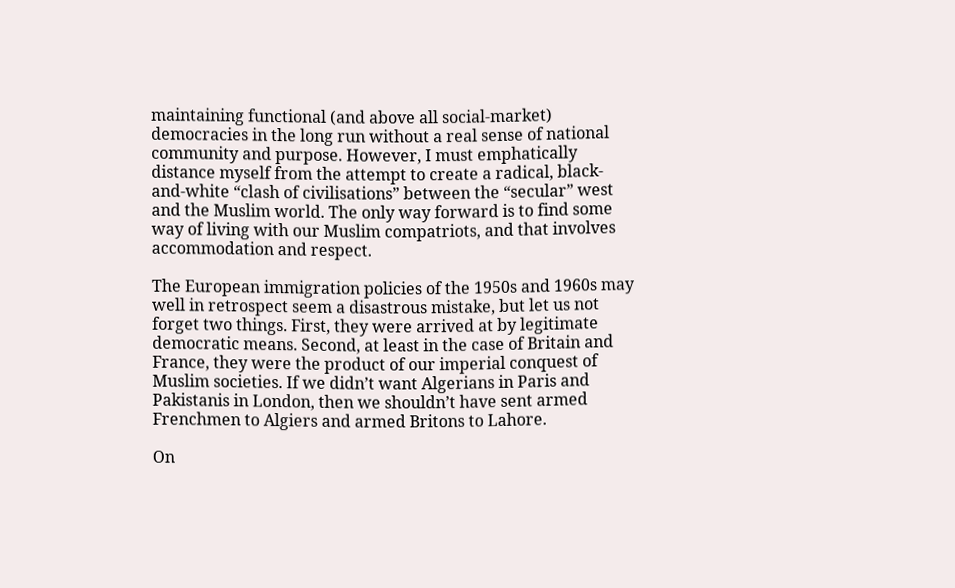maintaining functional (and above all social-market) democracies in the long run without a real sense of national community and purpose. However, I must emphatically distance myself from the attempt to create a radical, black-and-white “clash of civilisations” between the “secular” west and the Muslim world. The only way forward is to find some way of living with our Muslim compatriots, and that involves accommodation and respect.

The European immigration policies of the 1950s and 1960s may well in retrospect seem a disastrous mistake, but let us not forget two things. First, they were arrived at by legitimate democratic means. Second, at least in the case of Britain and France, they were the product of our imperial conquest of Muslim societies. If we didn’t want Algerians in Paris and Pakistanis in London, then we shouldn’t have sent armed Frenchmen to Algiers and armed Britons to Lahore.

On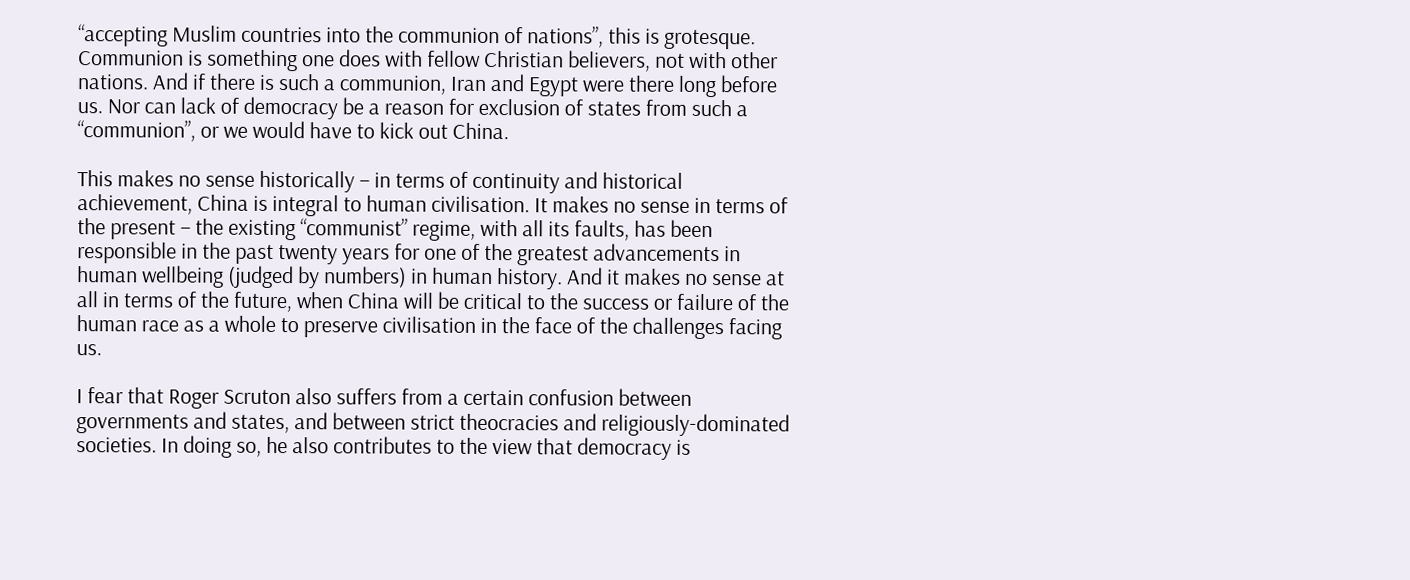“accepting Muslim countries into the communion of nations”, this is grotesque. Communion is something one does with fellow Christian believers, not with other nations. And if there is such a communion, Iran and Egypt were there long before us. Nor can lack of democracy be a reason for exclusion of states from such a “communion”, or we would have to kick out China.

This makes no sense historically – in terms of continuity and historical achievement, China is integral to human civilisation. It makes no sense in terms of the present – the existing “communist” regime, with all its faults, has been responsible in the past twenty years for one of the greatest advancements in human wellbeing (judged by numbers) in human history. And it makes no sense at all in terms of the future, when China will be critical to the success or failure of the human race as a whole to preserve civilisation in the face of the challenges facing us.

I fear that Roger Scruton also suffers from a certain confusion between governments and states, and between strict theocracies and religiously-dominated societies. In doing so, he also contributes to the view that democracy is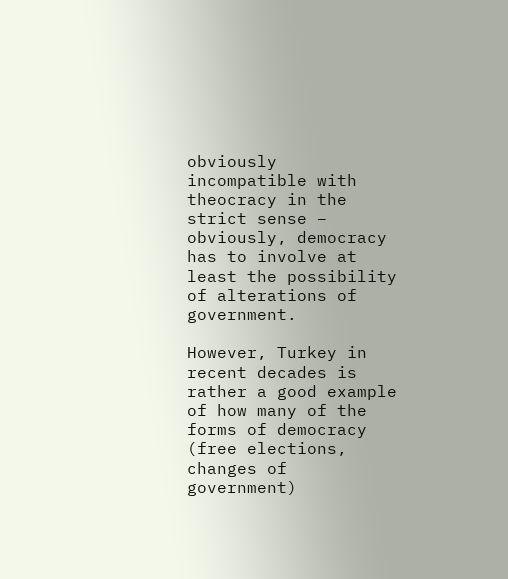obviously incompatible with theocracy in the strict sense – obviously, democracy has to involve at least the possibility of alterations of government.

However, Turkey in recent decades is rather a good example of how many of the forms of democracy (free elections, changes of government)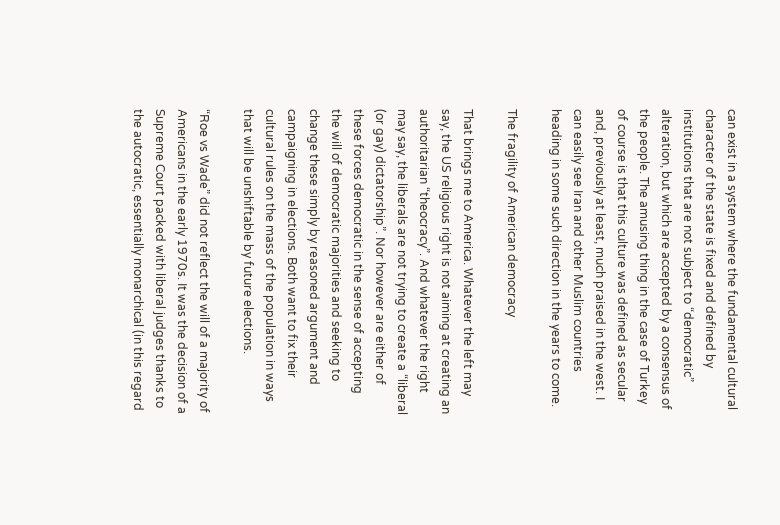can exist in a system where the fundamental cultural character of the state is fixed and defined by institutions that are not subject to “democratic” alteration, but which are accepted by a consensus of the people. The amusing thing in the case of Turkey of course is that this culture was defined as secular and, previously at least, much praised in the west. I can easily see Iran and other Muslim countries heading in some such direction in the years to come.

The fragility of American democracy

That brings me to America. Whatever the left may say, the US religious right is not aiming at creating an authoritarian “theocracy”. And whatever the right may say, the liberals are not trying to create a “liberal (or gay) dictatorship”. Nor however are either of these forces democratic in the sense of accepting the will of democratic majorities and seeking to change these simply by reasoned argument and campaigning in elections. Both want to fix their cultural rules on the mass of the population in ways that will be unshiftable by future elections.

“Roe vs Wade” did not reflect the will of a majority of Americans in the early 1970s. It was the decision of a Supreme Court packed with liberal judges thanks to the autocratic, essentially monarchical (in this regard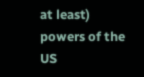at least) powers of the US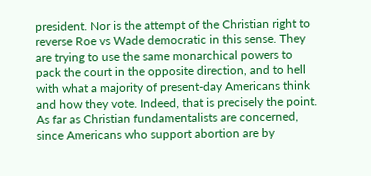president. Nor is the attempt of the Christian right to reverse Roe vs Wade democratic in this sense. They are trying to use the same monarchical powers to pack the court in the opposite direction, and to hell with what a majority of present-day Americans think and how they vote. Indeed, that is precisely the point. As far as Christian fundamentalists are concerned, since Americans who support abortion are by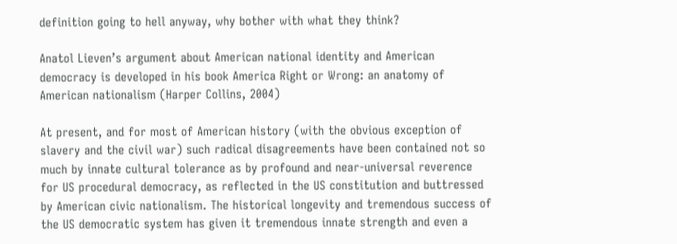definition going to hell anyway, why bother with what they think?

Anatol Lieven’s argument about American national identity and American democracy is developed in his book America Right or Wrong: an anatomy of American nationalism (Harper Collins, 2004)

At present, and for most of American history (with the obvious exception of slavery and the civil war) such radical disagreements have been contained not so much by innate cultural tolerance as by profound and near-universal reverence for US procedural democracy, as reflected in the US constitution and buttressed by American civic nationalism. The historical longevity and tremendous success of the US democratic system has given it tremendous innate strength and even a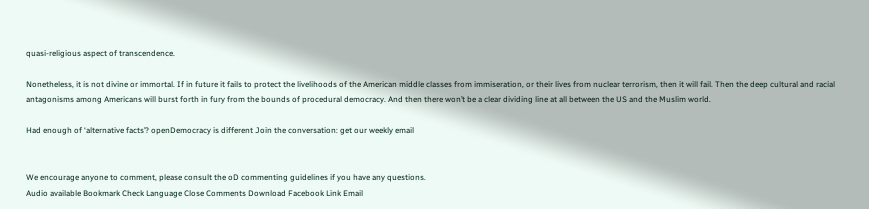quasi-religious aspect of transcendence.

Nonetheless, it is not divine or immortal. If in future it fails to protect the livelihoods of the American middle classes from immiseration, or their lives from nuclear terrorism, then it will fail. Then the deep cultural and racial antagonisms among Americans will burst forth in fury from the bounds of procedural democracy. And then there won’t be a clear dividing line at all between the US and the Muslim world.

Had enough of ‘alternative facts’? openDemocracy is different Join the conversation: get our weekly email


We encourage anyone to comment, please consult the oD commenting guidelines if you have any questions.
Audio available Bookmark Check Language Close Comments Download Facebook Link Email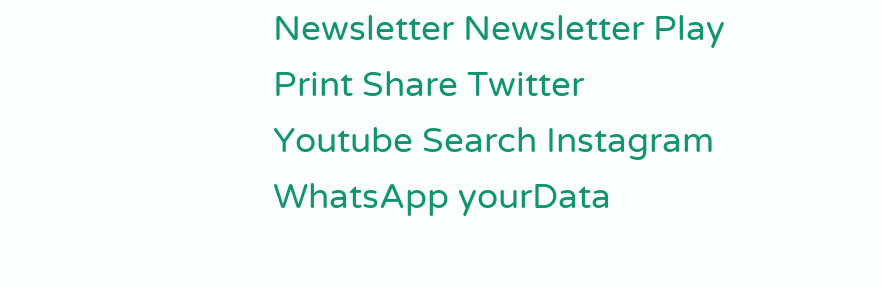Newsletter Newsletter Play Print Share Twitter Youtube Search Instagram WhatsApp yourData